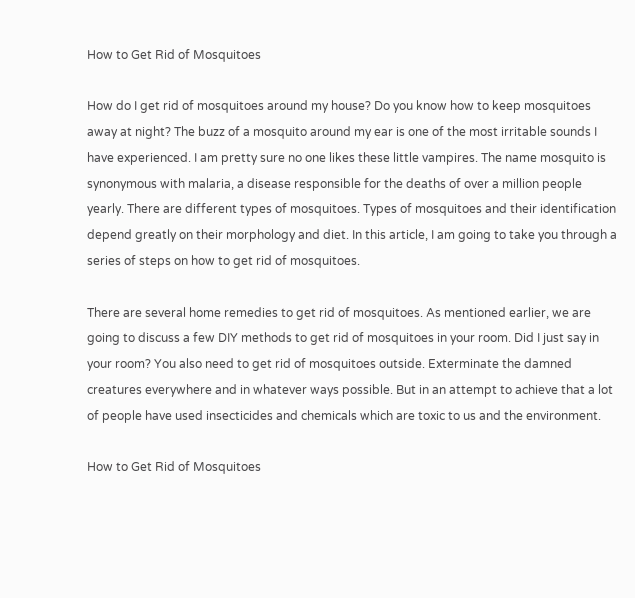How to Get Rid of Mosquitoes

How do I get rid of mosquitoes around my house? Do you know how to keep mosquitoes away at night? The buzz of a mosquito around my ear is one of the most irritable sounds I have experienced. I am pretty sure no one likes these little vampires. The name mosquito is synonymous with malaria, a disease responsible for the deaths of over a million people yearly. There are different types of mosquitoes. Types of mosquitoes and their identification depend greatly on their morphology and diet. In this article, I am going to take you through a series of steps on how to get rid of mosquitoes.

There are several home remedies to get rid of mosquitoes. As mentioned earlier, we are going to discuss a few DIY methods to get rid of mosquitoes in your room. Did I just say in your room? You also need to get rid of mosquitoes outside. Exterminate the damned creatures everywhere and in whatever ways possible. But in an attempt to achieve that a lot of people have used insecticides and chemicals which are toxic to us and the environment.

How to Get Rid of Mosquitoes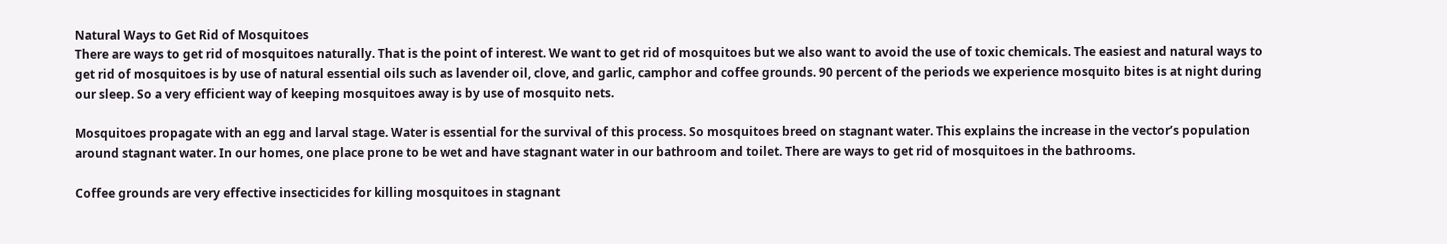Natural Ways to Get Rid of Mosquitoes
There are ways to get rid of mosquitoes naturally. That is the point of interest. We want to get rid of mosquitoes but we also want to avoid the use of toxic chemicals. The easiest and natural ways to get rid of mosquitoes is by use of natural essential oils such as lavender oil, clove, and garlic, camphor and coffee grounds. 90 percent of the periods we experience mosquito bites is at night during our sleep. So a very efficient way of keeping mosquitoes away is by use of mosquito nets.

Mosquitoes propagate with an egg and larval stage. Water is essential for the survival of this process. So mosquitoes breed on stagnant water. This explains the increase in the vector’s population around stagnant water. In our homes, one place prone to be wet and have stagnant water in our bathroom and toilet. There are ways to get rid of mosquitoes in the bathrooms.

Coffee grounds are very effective insecticides for killing mosquitoes in stagnant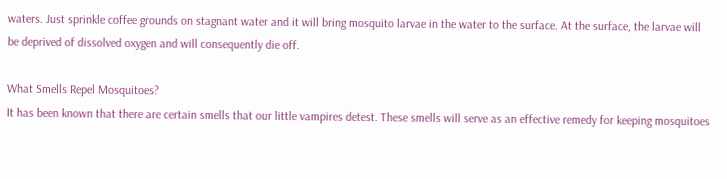waters. Just sprinkle coffee grounds on stagnant water and it will bring mosquito larvae in the water to the surface. At the surface, the larvae will be deprived of dissolved oxygen and will consequently die off.

What Smells Repel Mosquitoes?
It has been known that there are certain smells that our little vampires detest. These smells will serve as an effective remedy for keeping mosquitoes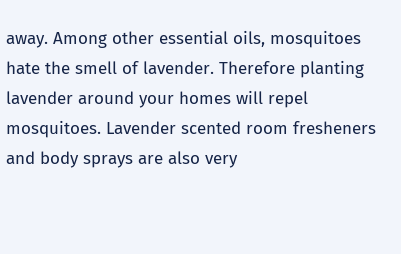away. Among other essential oils, mosquitoes hate the smell of lavender. Therefore planting lavender around your homes will repel mosquitoes. Lavender scented room fresheners and body sprays are also very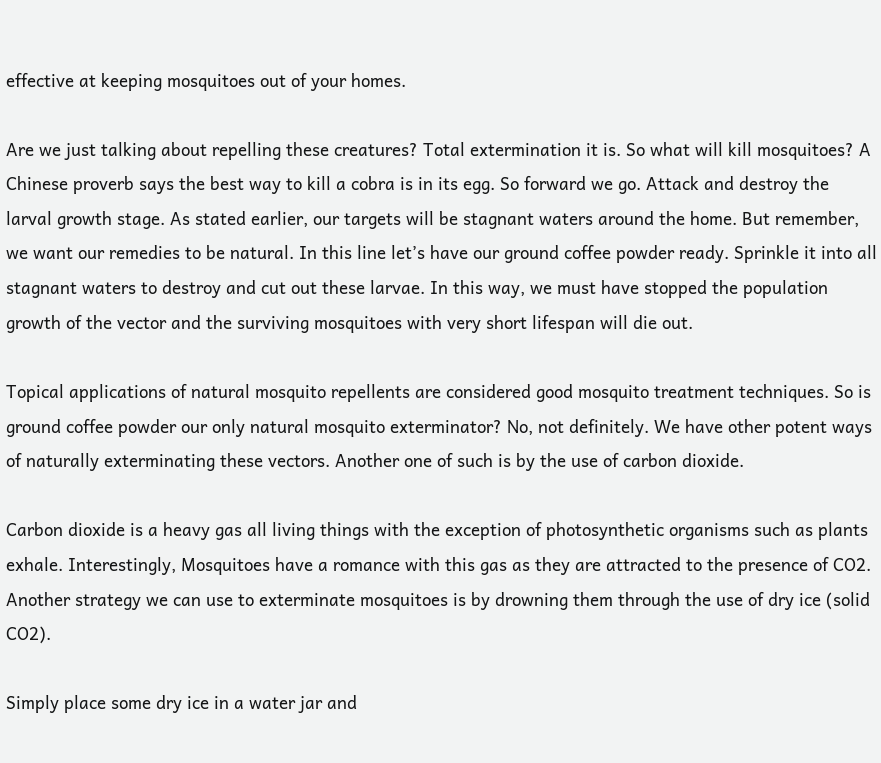effective at keeping mosquitoes out of your homes.

Are we just talking about repelling these creatures? Total extermination it is. So what will kill mosquitoes? A Chinese proverb says the best way to kill a cobra is in its egg. So forward we go. Attack and destroy the larval growth stage. As stated earlier, our targets will be stagnant waters around the home. But remember, we want our remedies to be natural. In this line let’s have our ground coffee powder ready. Sprinkle it into all stagnant waters to destroy and cut out these larvae. In this way, we must have stopped the population growth of the vector and the surviving mosquitoes with very short lifespan will die out.

Topical applications of natural mosquito repellents are considered good mosquito treatment techniques. So is ground coffee powder our only natural mosquito exterminator? No, not definitely. We have other potent ways of naturally exterminating these vectors. Another one of such is by the use of carbon dioxide.

Carbon dioxide is a heavy gas all living things with the exception of photosynthetic organisms such as plants exhale. Interestingly, Mosquitoes have a romance with this gas as they are attracted to the presence of CO2. Another strategy we can use to exterminate mosquitoes is by drowning them through the use of dry ice (solid CO2).

Simply place some dry ice in a water jar and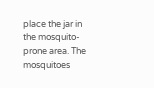place the jar in the mosquito-prone area. The mosquitoes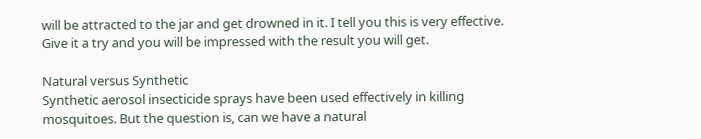will be attracted to the jar and get drowned in it. I tell you this is very effective. Give it a try and you will be impressed with the result you will get.

Natural versus Synthetic
Synthetic aerosol insecticide sprays have been used effectively in killing mosquitoes. But the question is, can we have a natural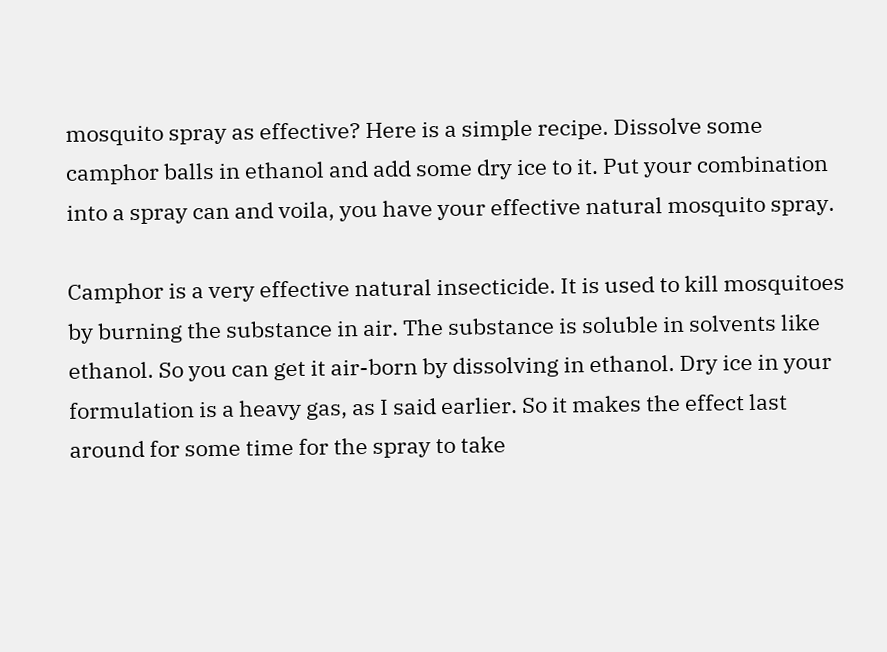mosquito spray as effective? Here is a simple recipe. Dissolve some camphor balls in ethanol and add some dry ice to it. Put your combination into a spray can and voila, you have your effective natural mosquito spray.

Camphor is a very effective natural insecticide. It is used to kill mosquitoes by burning the substance in air. The substance is soluble in solvents like ethanol. So you can get it air-born by dissolving in ethanol. Dry ice in your formulation is a heavy gas, as I said earlier. So it makes the effect last around for some time for the spray to take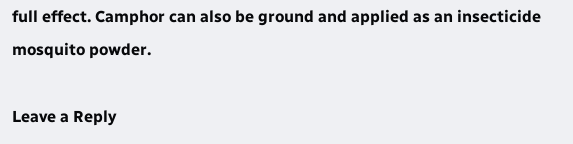full effect. Camphor can also be ground and applied as an insecticide mosquito powder.

Leave a Reply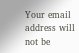Your email address will not be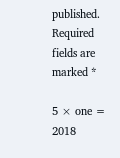published. Required fields are marked *

5 × one = 2018